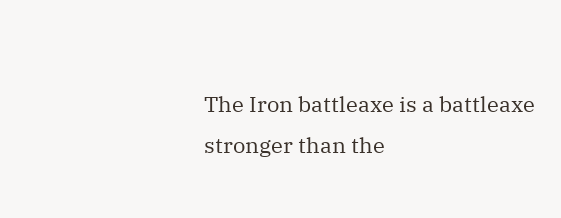The Iron battleaxe is a battleaxe stronger than the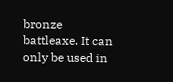bronze battleaxe. It can only be used in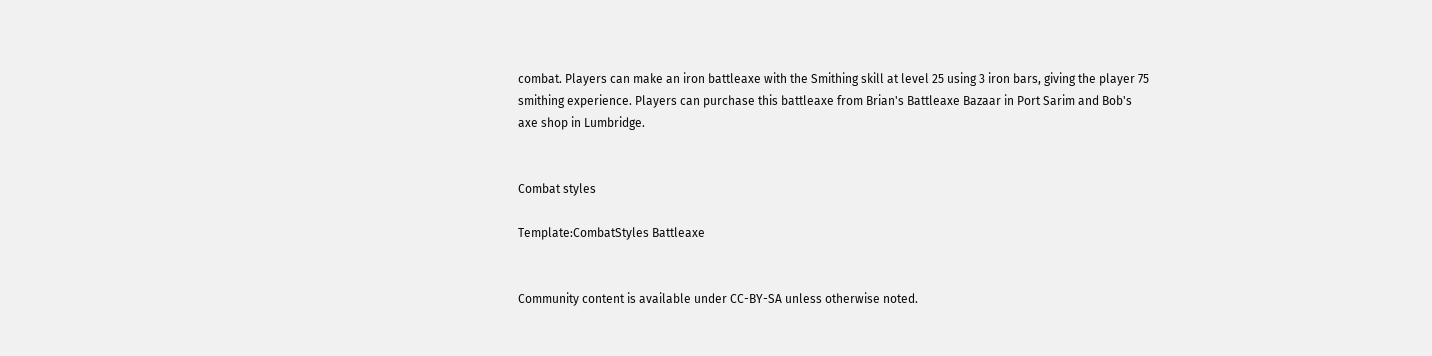combat. Players can make an iron battleaxe with the Smithing skill at level 25 using 3 iron bars, giving the player 75 smithing experience. Players can purchase this battleaxe from Brian's Battleaxe Bazaar in Port Sarim and Bob's axe shop in Lumbridge.


Combat styles

Template:CombatStyles Battleaxe


Community content is available under CC-BY-SA unless otherwise noted.